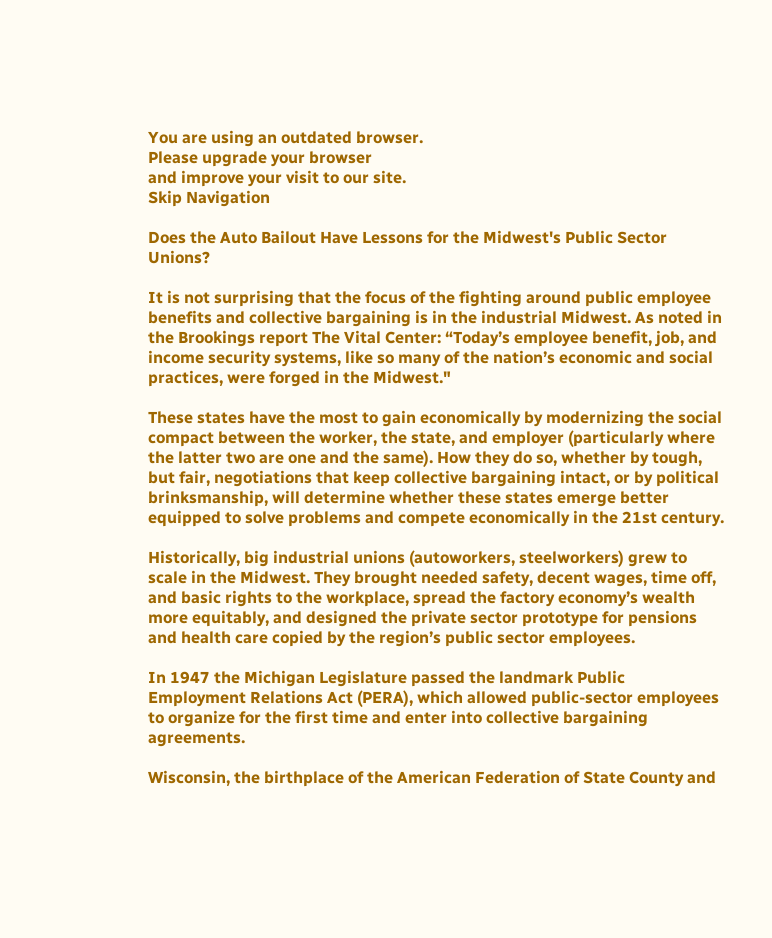You are using an outdated browser.
Please upgrade your browser
and improve your visit to our site.
Skip Navigation

Does the Auto Bailout Have Lessons for the Midwest's Public Sector Unions?

It is not surprising that the focus of the fighting around public employee benefits and collective bargaining is in the industrial Midwest. As noted in the Brookings report The Vital Center: “Today’s employee benefit, job, and income security systems, like so many of the nation’s economic and social practices, were forged in the Midwest."

These states have the most to gain economically by modernizing the social compact between the worker, the state, and employer (particularly where the latter two are one and the same). How they do so, whether by tough, but fair, negotiations that keep collective bargaining intact, or by political brinksmanship, will determine whether these states emerge better equipped to solve problems and compete economically in the 21st century.

Historically, big industrial unions (autoworkers, steelworkers) grew to scale in the Midwest. They brought needed safety, decent wages, time off, and basic rights to the workplace, spread the factory economy’s wealth more equitably, and designed the private sector prototype for pensions and health care copied by the region’s public sector employees.

In 1947 the Michigan Legislature passed the landmark Public Employment Relations Act (PERA), which allowed public-sector employees to organize for the first time and enter into collective bargaining agreements.

Wisconsin, the birthplace of the American Federation of State County and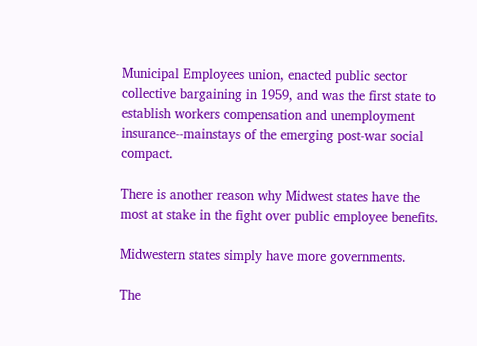Municipal Employees union, enacted public sector collective bargaining in 1959, and was the first state to establish workers compensation and unemployment insurance--mainstays of the emerging post-war social compact.

There is another reason why Midwest states have the most at stake in the fight over public employee benefits.

Midwestern states simply have more governments.

The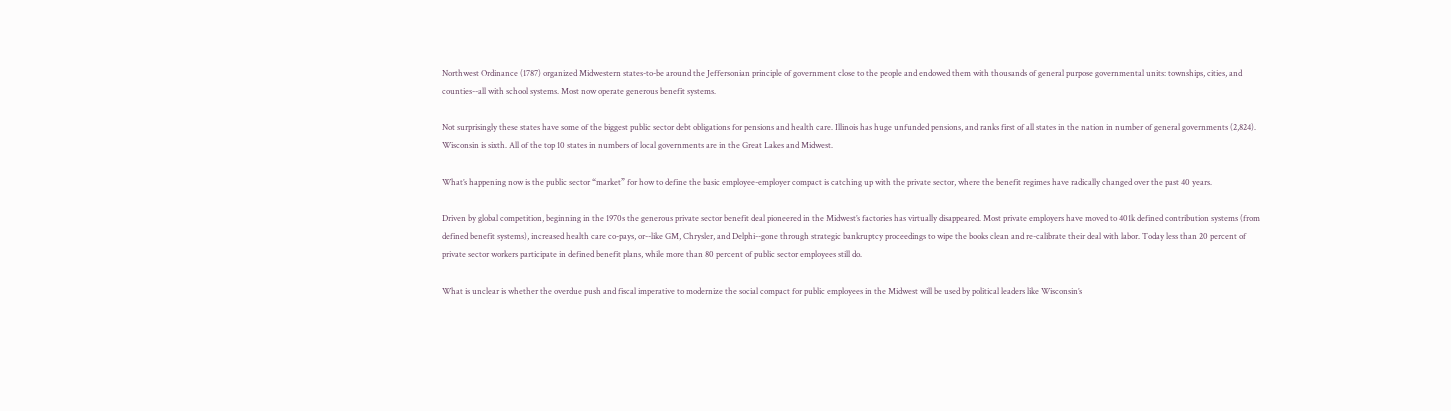Northwest Ordinance (1787) organized Midwestern states-to-be around the Jeffersonian principle of government close to the people and endowed them with thousands of general purpose governmental units: townships, cities, and counties--all with school systems. Most now operate generous benefit systems.

Not surprisingly these states have some of the biggest public sector debt obligations for pensions and health care. Illinois has huge unfunded pensions, and ranks first of all states in the nation in number of general governments (2,824). Wisconsin is sixth. All of the top 10 states in numbers of local governments are in the Great Lakes and Midwest.

What’s happening now is the public sector “market” for how to define the basic employee-employer compact is catching up with the private sector, where the benefit regimes have radically changed over the past 40 years.

Driven by global competition, beginning in the 1970s the generous private sector benefit deal pioneered in the Midwest’s factories has virtually disappeared. Most private employers have moved to 401k defined contribution systems (from defined benefit systems), increased health care co-pays, or--like GM, Chrysler, and Delphi--gone through strategic bankruptcy proceedings to wipe the books clean and re-calibrate their deal with labor. Today less than 20 percent of private sector workers participate in defined benefit plans, while more than 80 percent of public sector employees still do.

What is unclear is whether the overdue push and fiscal imperative to modernize the social compact for public employees in the Midwest will be used by political leaders like Wisconsin’s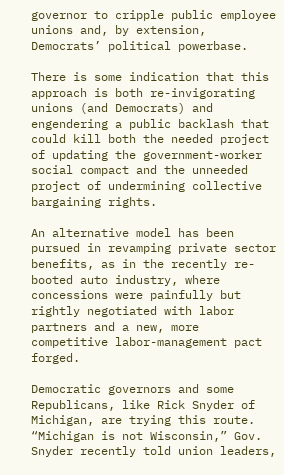governor to cripple public employee unions and, by extension, Democrats’ political powerbase.

There is some indication that this approach is both re-invigorating unions (and Democrats) and engendering a public backlash that could kill both the needed project of updating the government-worker social compact and the unneeded project of undermining collective bargaining rights.

An alternative model has been pursued in revamping private sector benefits, as in the recently re-booted auto industry, where concessions were painfully but rightly negotiated with labor partners and a new, more competitive labor-management pact forged.

Democratic governors and some Republicans, like Rick Snyder of Michigan, are trying this route. “Michigan is not Wisconsin,” Gov. Snyder recently told union leaders,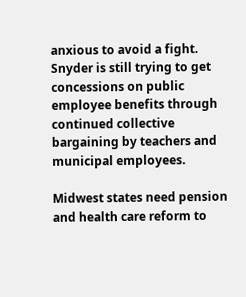anxious to avoid a fight. Snyder is still trying to get concessions on public employee benefits through continued collective bargaining by teachers and municipal employees.

Midwest states need pension and health care reform to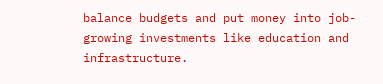balance budgets and put money into job-growing investments like education and infrastructure.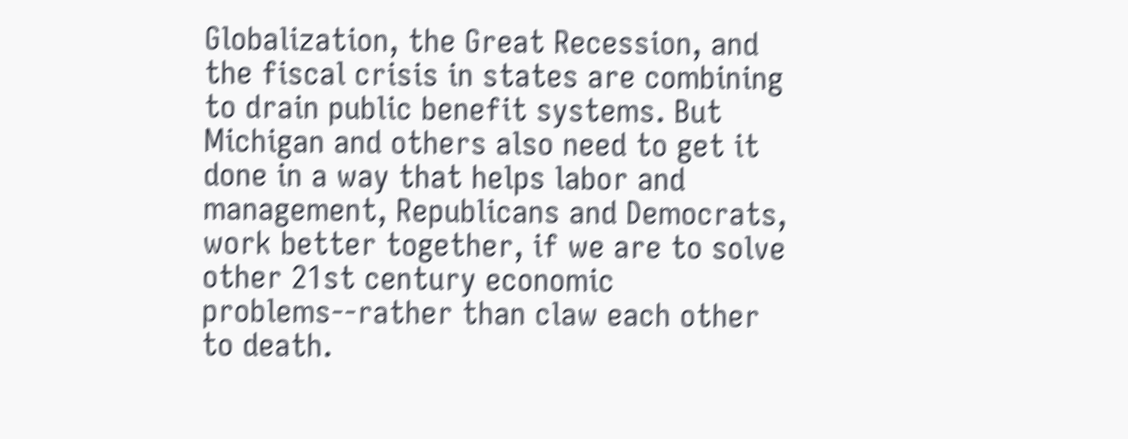Globalization, the Great Recession, and the fiscal crisis in states are combining to drain public benefit systems. But Michigan and others also need to get it done in a way that helps labor and management, Republicans and Democrats, work better together, if we are to solve other 21st century economic problems--rather than claw each other to death.